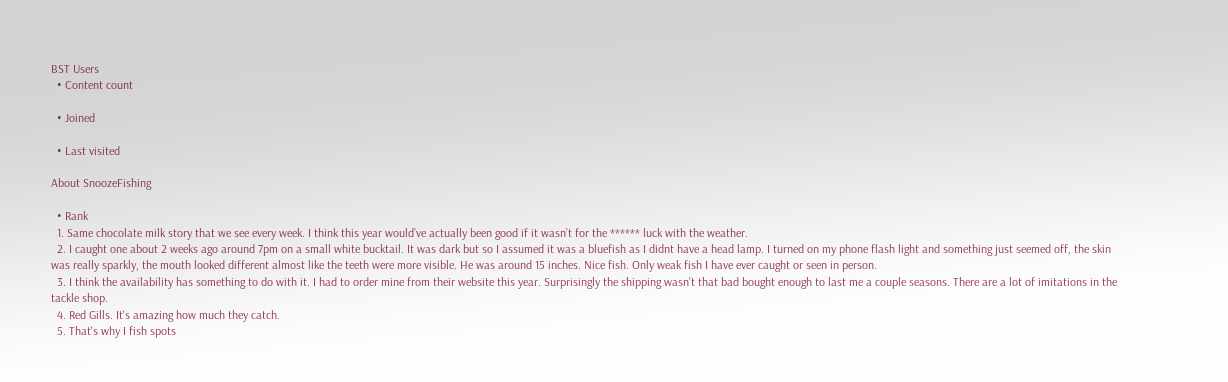BST Users
  • Content count

  • Joined

  • Last visited

About SnoozeFishing

  • Rank
  1. Same chocolate milk story that we see every week. I think this year would’ve actually been good if it wasn’t for the ****** luck with the weather.
  2. I caught one about 2 weeks ago around 7pm on a small white bucktail. It was dark but so I assumed it was a bluefish as I didnt have a head lamp. I turned on my phone flash light and something just seemed off, the skin was really sparkly, the mouth looked different almost like the teeth were more visible. He was around 15 inches. Nice fish. Only weak fish I have ever caught or seen in person.
  3. I think the availability has something to do with it. I had to order mine from their website this year. Surprisingly the shipping wasn’t that bad bought enough to last me a couple seasons. There are a lot of imitations in the tackle shop.
  4. Red Gills. It's amazing how much they catch.
  5. That's why I fish spots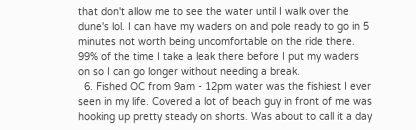that don't allow me to see the water until I walk over the dune's lol. I can have my waders on and pole ready to go in 5 minutes not worth being uncomfortable on the ride there. 99% of the time I take a leak there before I put my waders on so I can go longer without needing a break.
  6. Fished OC from 9am - 12pm water was the fishiest I ever seen in my life. Covered a lot of beach guy in front of me was hooking up pretty steady on shorts. Was about to call it a day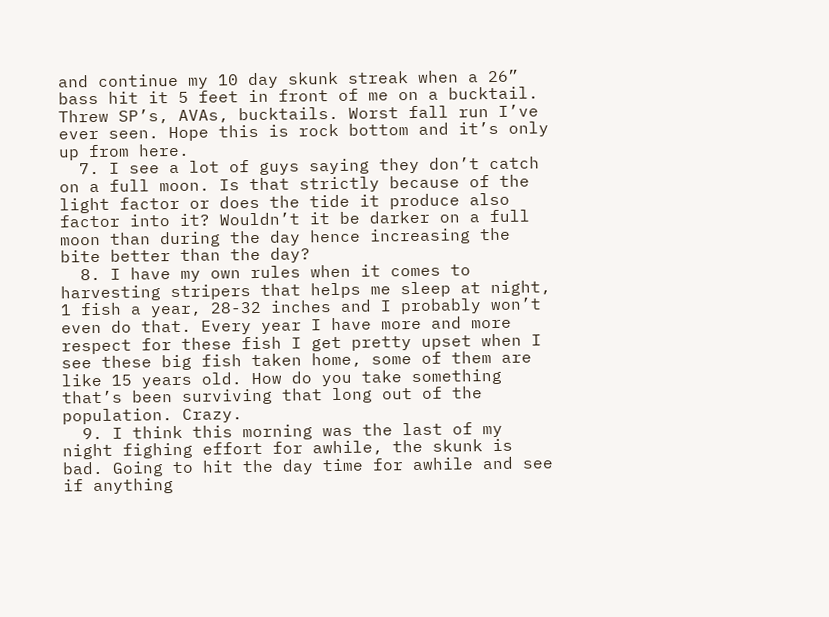and continue my 10 day skunk streak when a 26” bass hit it 5 feet in front of me on a bucktail. Threw SP’s, AVAs, bucktails. Worst fall run I’ve ever seen. Hope this is rock bottom and it’s only up from here.
  7. I see a lot of guys saying they don’t catch on a full moon. Is that strictly because of the light factor or does the tide it produce also factor into it? Wouldn’t it be darker on a full moon than during the day hence increasing the bite better than the day?
  8. I have my own rules when it comes to harvesting stripers that helps me sleep at night, 1 fish a year, 28-32 inches and I probably won’t even do that. Every year I have more and more respect for these fish I get pretty upset when I see these big fish taken home, some of them are like 15 years old. How do you take something that’s been surviving that long out of the population. Crazy.
  9. I think this morning was the last of my night fighing effort for awhile, the skunk is bad. Going to hit the day time for awhile and see if anything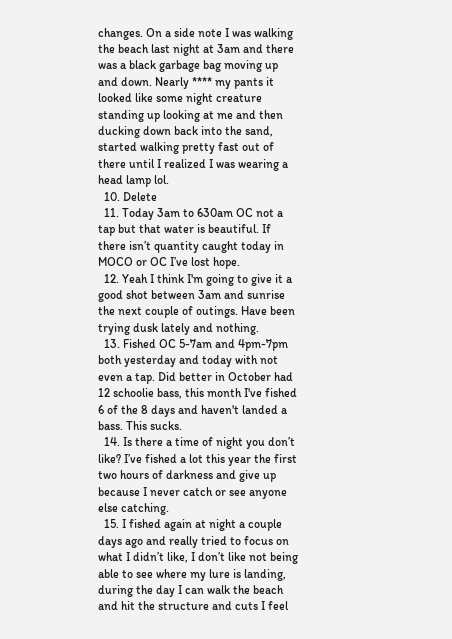changes. On a side note I was walking the beach last night at 3am and there was a black garbage bag moving up and down. Nearly **** my pants it looked like some night creature standing up looking at me and then ducking down back into the sand, started walking pretty fast out of there until I realized I was wearing a head lamp lol.
  10. Delete
  11. Today 3am to 630am OC not a tap but that water is beautiful. If there isn’t quantity caught today in MOCO or OC I’ve lost hope.
  12. Yeah I think I'm going to give it a good shot between 3am and sunrise the next couple of outings. Have been trying dusk lately and nothing.
  13. Fished OC 5-7am and 4pm-7pm both yesterday and today with not even a tap. Did better in October had 12 schoolie bass, this month I've fished 6 of the 8 days and haven't landed a bass. This sucks.
  14. Is there a time of night you don’t like? I’ve fished a lot this year the first two hours of darkness and give up because I never catch or see anyone else catching.
  15. I fished again at night a couple days ago and really tried to focus on what I didn’t like, I don’t like not being able to see where my lure is landing, during the day I can walk the beach and hit the structure and cuts I feel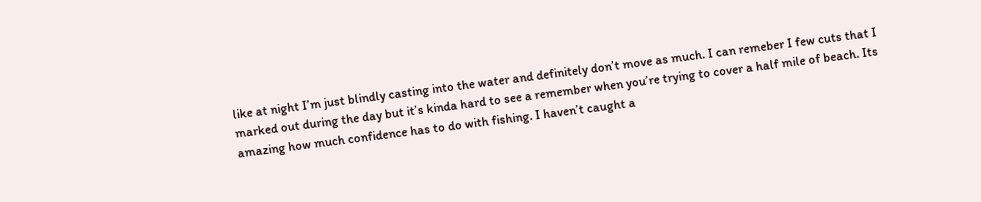like at night I’m just blindly casting into the water and definitely don’t move as much. I can remeber I few cuts that I marked out during the day but it’s kinda hard to see a remember when you’re trying to cover a half mile of beach. Its amazing how much confidence has to do with fishing. I haven’t caught a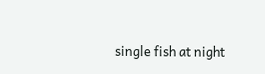single fish at night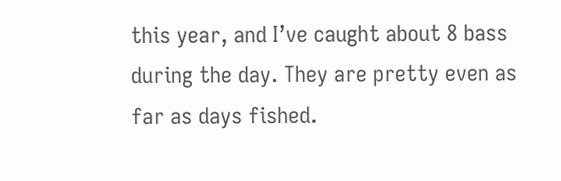this year, and I’ve caught about 8 bass during the day. They are pretty even as far as days fished.